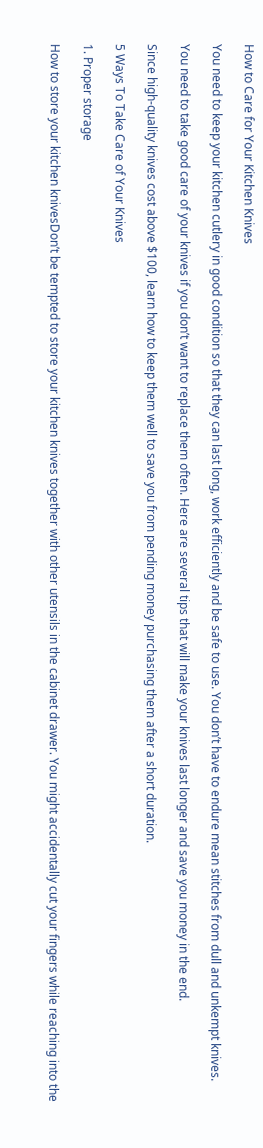How to Care for Your Kitchen Knives

You need to keep your kitchen cutlery in good condition so that they can last long, work efficiently and be safe to use. You don’t have to endure mean stitches from dull and unkempt knives.

You need to take good care of your knives if you don’t want to replace them often. Here are several tips that will make your knives last longer and save you money in the end.

Since high-quality knives cost above $100, learn how to keep them well to save you from pending money purchasing them after a short duration.

5 Ways To Take Care of Your Knives

1. Proper storage

How to store your kitchen knivesDon’t be tempted to store your kitchen knives together with other utensils in the cabinet drawer. You might accidentally cut your fingers while reaching into the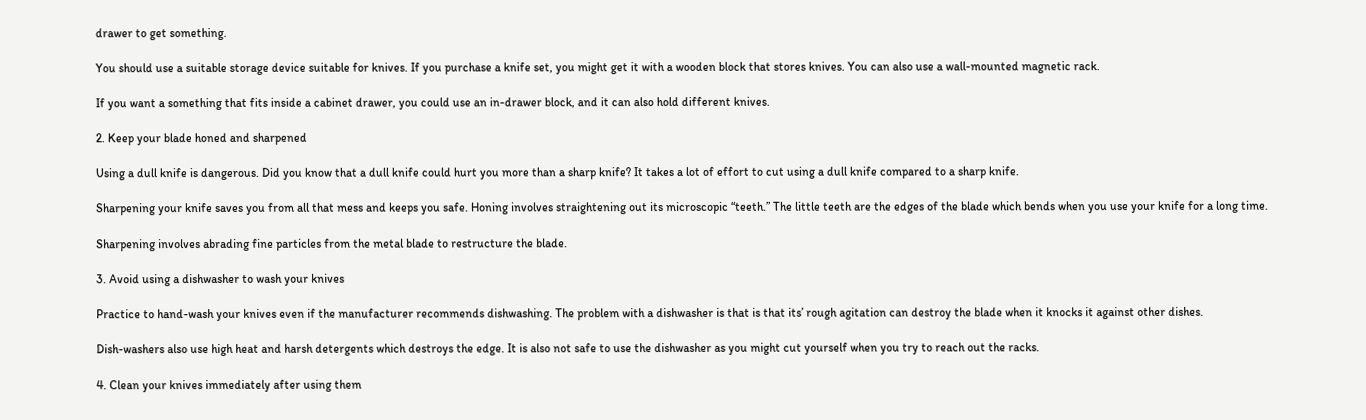drawer to get something.

You should use a suitable storage device suitable for knives. If you purchase a knife set, you might get it with a wooden block that stores knives. You can also use a wall-mounted magnetic rack.

If you want a something that fits inside a cabinet drawer, you could use an in-drawer block, and it can also hold different knives.

2. Keep your blade honed and sharpened

Using a dull knife is dangerous. Did you know that a dull knife could hurt you more than a sharp knife? It takes a lot of effort to cut using a dull knife compared to a sharp knife.

Sharpening your knife saves you from all that mess and keeps you safe. Honing involves straightening out its microscopic “teeth.” The little teeth are the edges of the blade which bends when you use your knife for a long time.

Sharpening involves abrading fine particles from the metal blade to restructure the blade.

3. Avoid using a dishwasher to wash your knives

Practice to hand-wash your knives even if the manufacturer recommends dishwashing. The problem with a dishwasher is that is that its’ rough agitation can destroy the blade when it knocks it against other dishes.

Dish-washers also use high heat and harsh detergents which destroys the edge. It is also not safe to use the dishwasher as you might cut yourself when you try to reach out the racks.

4. Clean your knives immediately after using them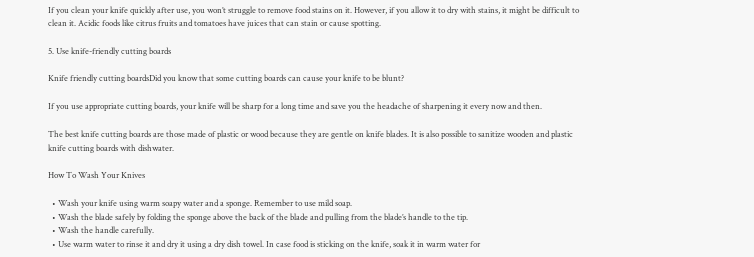If you clean your knife quickly after use, you won’t struggle to remove food stains on it. However, if you allow it to dry with stains, it might be difficult to clean it. Acidic foods like citrus fruits and tomatoes have juices that can stain or cause spotting.

5. Use knife-friendly cutting boards

Knife friendly cutting boardsDid you know that some cutting boards can cause your knife to be blunt?

If you use appropriate cutting boards, your knife will be sharp for a long time and save you the headache of sharpening it every now and then.

The best knife cutting boards are those made of plastic or wood because they are gentle on knife blades. It is also possible to sanitize wooden and plastic knife cutting boards with dishwater.

How To Wash Your Knives

  • Wash your knife using warm soapy water and a sponge. Remember to use mild soap.
  • Wash the blade safely by folding the sponge above the back of the blade and pulling from the blade’s handle to the tip.
  • Wash the handle carefully.
  • Use warm water to rinse it and dry it using a dry dish towel. In case food is sticking on the knife, soak it in warm water for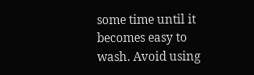some time until it becomes easy to wash. Avoid using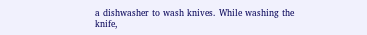a dishwasher to wash knives. While washing the knife,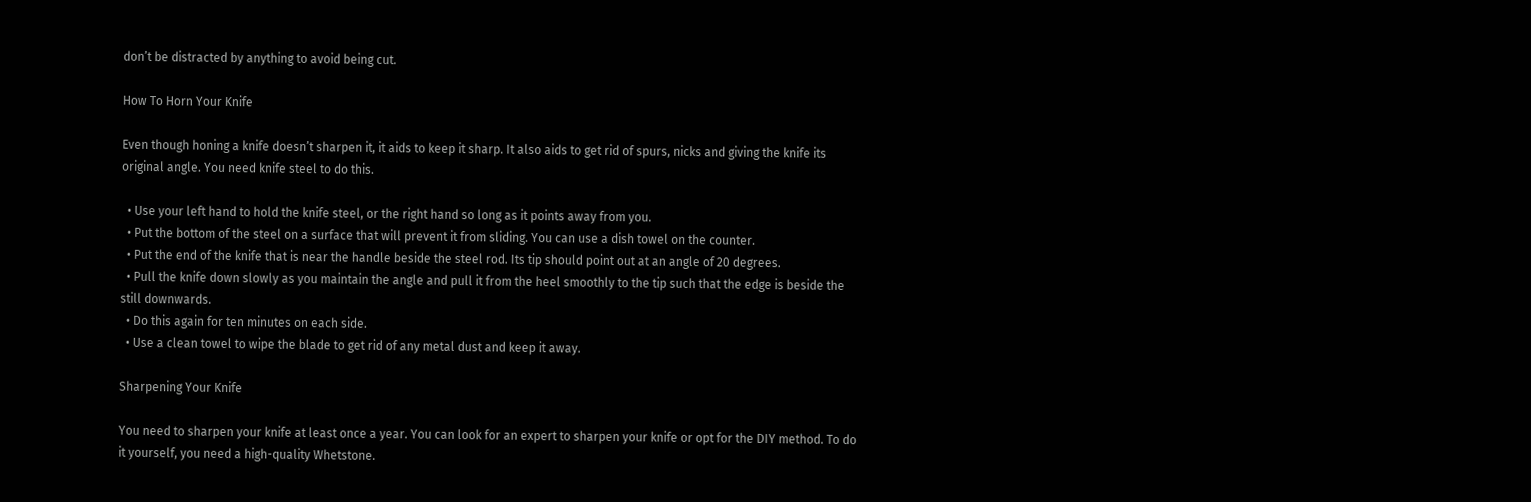don’t be distracted by anything to avoid being cut.

How To Horn Your Knife

Even though honing a knife doesn’t sharpen it, it aids to keep it sharp. It also aids to get rid of spurs, nicks and giving the knife its original angle. You need knife steel to do this.

  • Use your left hand to hold the knife steel, or the right hand so long as it points away from you.
  • Put the bottom of the steel on a surface that will prevent it from sliding. You can use a dish towel on the counter.
  • Put the end of the knife that is near the handle beside the steel rod. Its tip should point out at an angle of 20 degrees.
  • Pull the knife down slowly as you maintain the angle and pull it from the heel smoothly to the tip such that the edge is beside the still downwards.
  • Do this again for ten minutes on each side.
  • Use a clean towel to wipe the blade to get rid of any metal dust and keep it away.

Sharpening Your Knife

You need to sharpen your knife at least once a year. You can look for an expert to sharpen your knife or opt for the DIY method. To do it yourself, you need a high-quality Whetstone.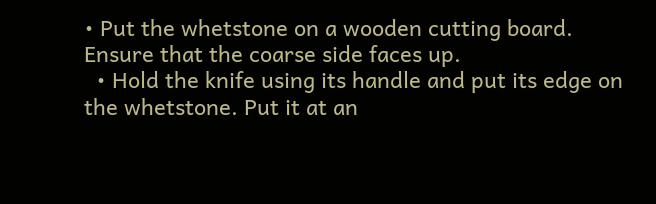• Put the whetstone on a wooden cutting board. Ensure that the coarse side faces up.
  • Hold the knife using its handle and put its edge on the whetstone. Put it at an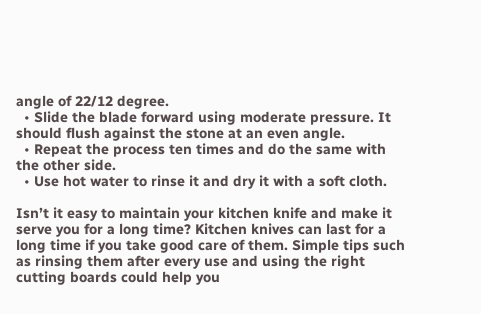angle of 22/12 degree.
  • Slide the blade forward using moderate pressure. It should flush against the stone at an even angle.
  • Repeat the process ten times and do the same with the other side.
  • Use hot water to rinse it and dry it with a soft cloth.

Isn’t it easy to maintain your kitchen knife and make it serve you for a long time? Kitchen knives can last for a long time if you take good care of them. Simple tips such as rinsing them after every use and using the right cutting boards could help you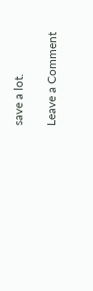save a lot.

Leave a Comment